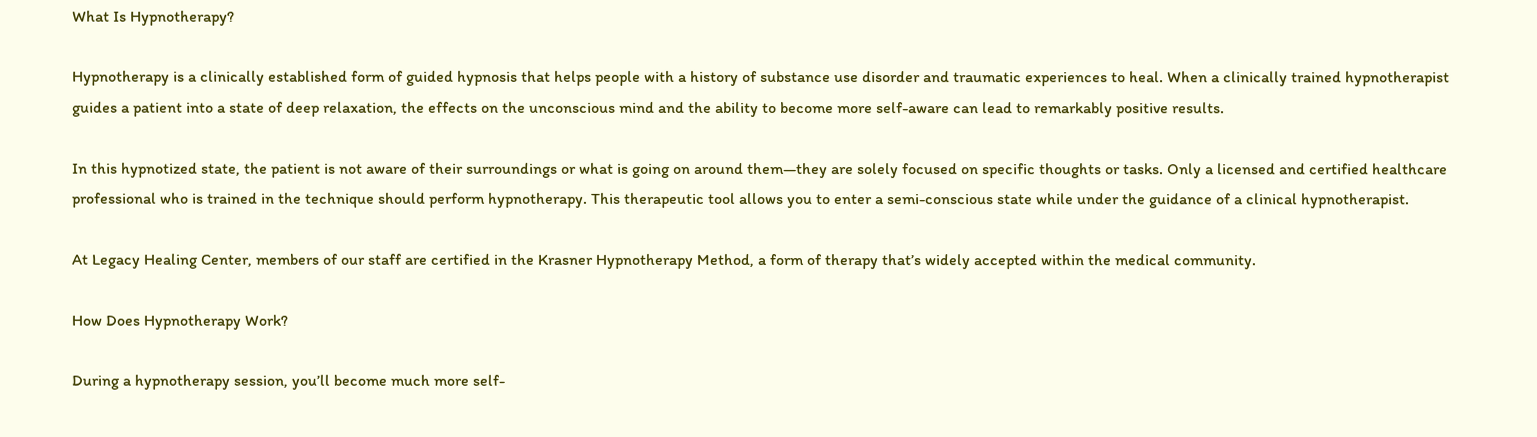What Is Hypnotherapy?

Hypnotherapy is a clinically established form of guided hypnosis that helps people with a history of substance use disorder and traumatic experiences to heal. When a clinically trained hypnotherapist guides a patient into a state of deep relaxation, the effects on the unconscious mind and the ability to become more self-aware can lead to remarkably positive results.

In this hypnotized state, the patient is not aware of their surroundings or what is going on around them—they are solely focused on specific thoughts or tasks. Only a licensed and certified healthcare professional who is trained in the technique should perform hypnotherapy. This therapeutic tool allows you to enter a semi-conscious state while under the guidance of a clinical hypnotherapist.

At Legacy Healing Center, members of our staff are certified in the Krasner Hypnotherapy Method, a form of therapy that’s widely accepted within the medical community.

How Does Hypnotherapy Work?

During a hypnotherapy session, you’ll become much more self-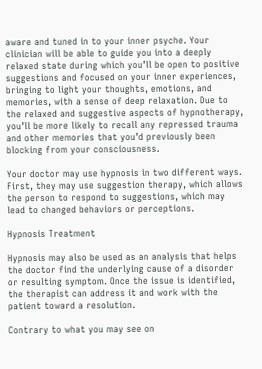aware and tuned in to your inner psyche. Your clinician will be able to guide you into a deeply relaxed state during which you’ll be open to positive suggestions and focused on your inner experiences, bringing to light your thoughts, emotions, and memories, with a sense of deep relaxation. Due to the relaxed and suggestive aspects of hypnotherapy, you’ll be more likely to recall any repressed trauma and other memories that you’d previously been blocking from your consciousness.

Your doctor may use hypnosis in two different ways. First, they may use suggestion therapy, which allows the person to respond to suggestions, which may lead to changed behaviors or perceptions.

Hypnosis Treatment

Hypnosis may also be used as an analysis that helps the doctor find the underlying cause of a disorder or resulting symptom. Once the issue is identified, the therapist can address it and work with the patient toward a resolution.

Contrary to what you may see on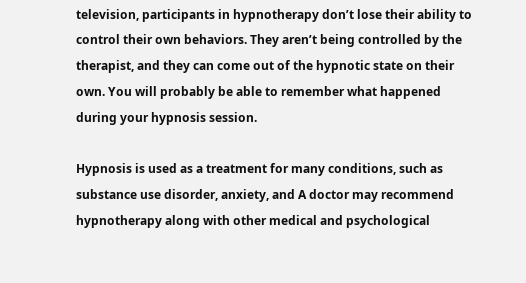television, participants in hypnotherapy don’t lose their ability to control their own behaviors. They aren’t being controlled by the therapist, and they can come out of the hypnotic state on their own. You will probably be able to remember what happened during your hypnosis session.

Hypnosis is used as a treatment for many conditions, such as substance use disorder, anxiety, and A doctor may recommend hypnotherapy along with other medical and psychological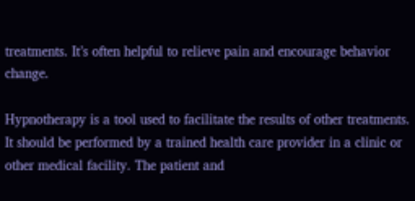treatments. It’s often helpful to relieve pain and encourage behavior change.

Hypnotherapy is a tool used to facilitate the results of other treatments. It should be performed by a trained health care provider in a clinic or other medical facility. The patient and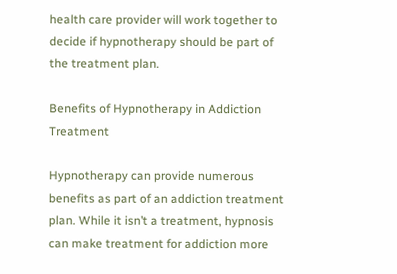health care provider will work together to decide if hypnotherapy should be part of the treatment plan.

Benefits of Hypnotherapy in Addiction Treatment

Hypnotherapy can provide numerous benefits as part of an addiction treatment plan. While it isn’t a treatment, hypnosis can make treatment for addiction more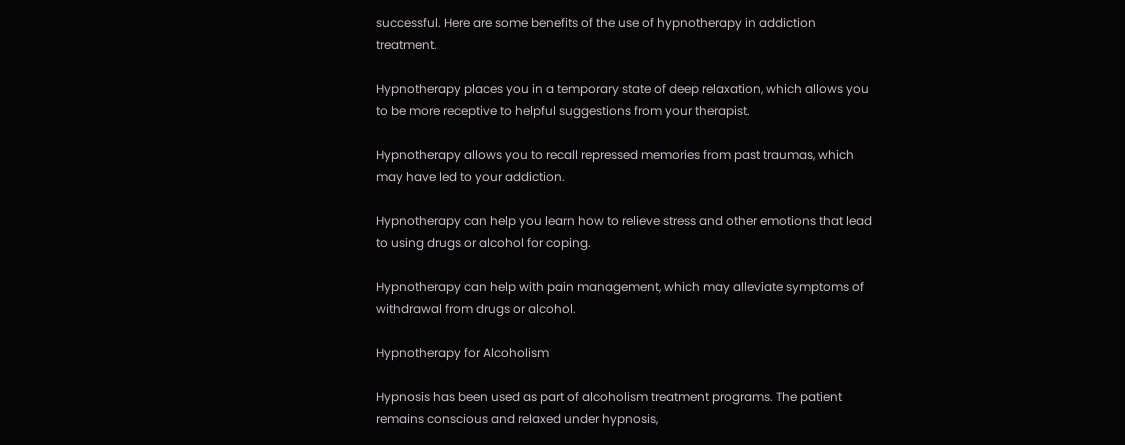successful. Here are some benefits of the use of hypnotherapy in addiction treatment.

Hypnotherapy places you in a temporary state of deep relaxation, which allows you to be more receptive to helpful suggestions from your therapist.

Hypnotherapy allows you to recall repressed memories from past traumas, which may have led to your addiction.

Hypnotherapy can help you learn how to relieve stress and other emotions that lead to using drugs or alcohol for coping.

Hypnotherapy can help with pain management, which may alleviate symptoms of withdrawal from drugs or alcohol.

Hypnotherapy for Alcoholism

Hypnosis has been used as part of alcoholism treatment programs. The patient remains conscious and relaxed under hypnosis,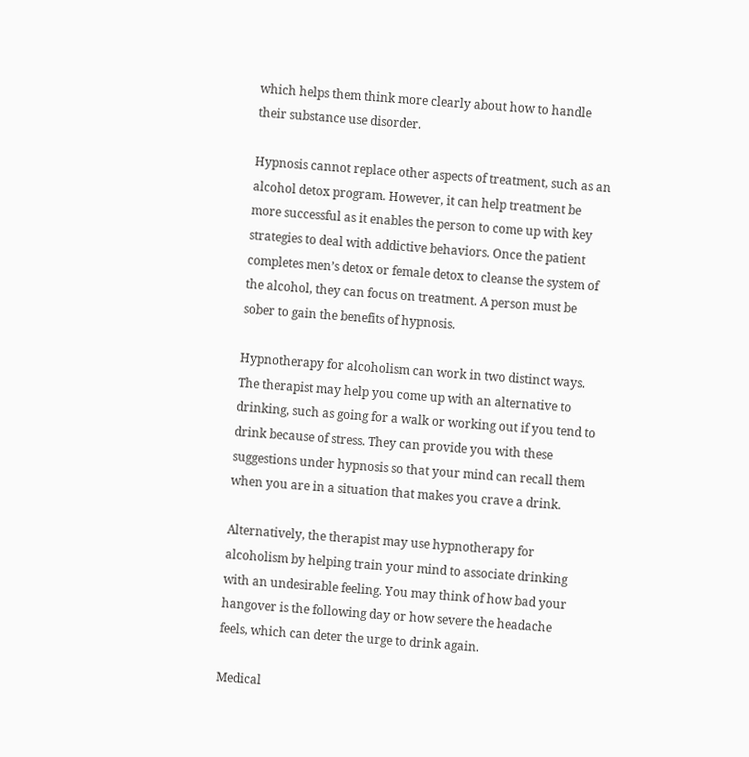which helps them think more clearly about how to handle their substance use disorder.

Hypnosis cannot replace other aspects of treatment, such as an alcohol detox program. However, it can help treatment be more successful as it enables the person to come up with key strategies to deal with addictive behaviors. Once the patient completes men’s detox or female detox to cleanse the system of the alcohol, they can focus on treatment. A person must be sober to gain the benefits of hypnosis.

Hypnotherapy for alcoholism can work in two distinct ways. The therapist may help you come up with an alternative to drinking, such as going for a walk or working out if you tend to drink because of stress. They can provide you with these suggestions under hypnosis so that your mind can recall them when you are in a situation that makes you crave a drink.

Alternatively, the therapist may use hypnotherapy for alcoholism by helping train your mind to associate drinking with an undesirable feeling. You may think of how bad your hangover is the following day or how severe the headache feels, which can deter the urge to drink again.

Medical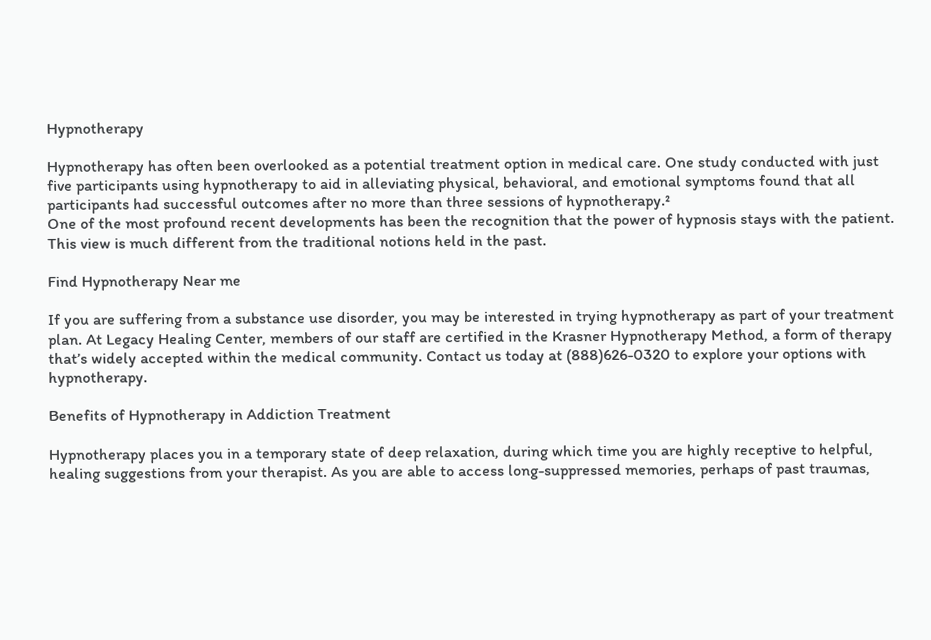Hypnotherapy

Hypnotherapy has often been overlooked as a potential treatment option in medical care. One study conducted with just five participants using hypnotherapy to aid in alleviating physical, behavioral, and emotional symptoms found that all participants had successful outcomes after no more than three sessions of hypnotherapy.²
One of the most profound recent developments has been the recognition that the power of hypnosis stays with the patient. This view is much different from the traditional notions held in the past.

Find Hypnotherapy Near me

If you are suffering from a substance use disorder, you may be interested in trying hypnotherapy as part of your treatment plan. At Legacy Healing Center, members of our staff are certified in the Krasner Hypnotherapy Method, a form of therapy that’s widely accepted within the medical community. Contact us today at (888)626-0320 to explore your options with hypnotherapy.

Benefits of Hypnotherapy in Addiction Treatment

Hypnotherapy places you in a temporary state of deep relaxation, during which time you are highly receptive to helpful, healing suggestions from your therapist. As you are able to access long-suppressed memories, perhaps of past traumas,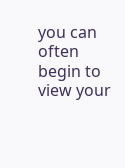you can often begin to view your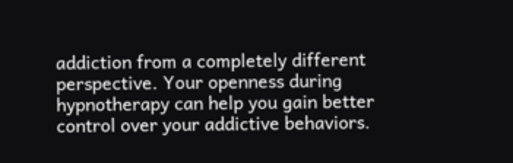addiction from a completely different perspective. Your openness during hypnotherapy can help you gain better control over your addictive behaviors.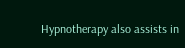Hypnotherapy also assists in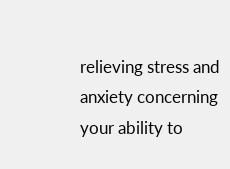relieving stress and anxiety concerning your ability to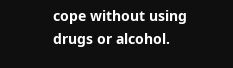cope without using drugs or alcohol.